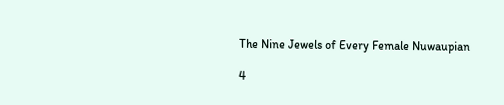The Nine Jewels of Every Female Nuwaupian

4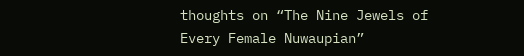thoughts on “The Nine Jewels of Every Female Nuwaupian”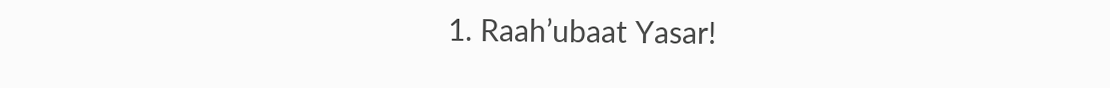1. Raah’ubaat Yasar!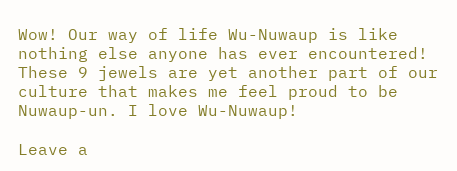Wow! Our way of life Wu-Nuwaup is like nothing else anyone has ever encountered! These 9 jewels are yet another part of our culture that makes me feel proud to be Nuwaup-un. I love Wu-Nuwaup!

Leave a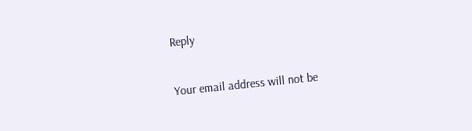Reply

Your email address will not be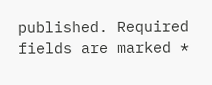published. Required fields are marked *